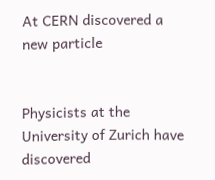At CERN discovered a new particle


Physicists at the University of Zurich have discovered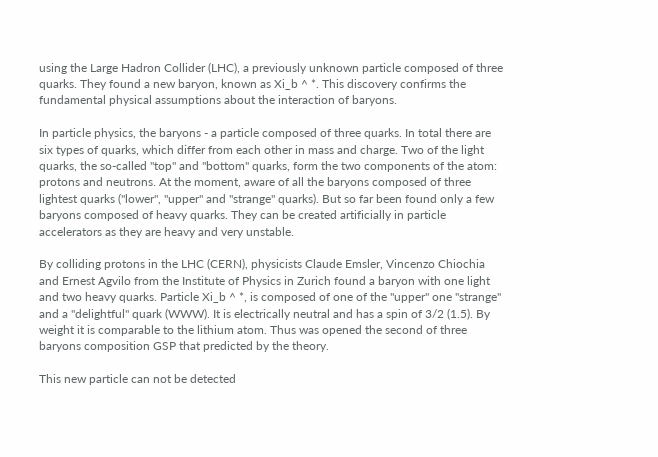using the Large Hadron Collider (LHC), a previously unknown particle composed of three quarks. They found a new baryon, known as Xi_b ^ *. This discovery confirms the fundamental physical assumptions about the interaction of baryons.

In particle physics, the baryons - a particle composed of three quarks. In total there are six types of quarks, which differ from each other in mass and charge. Two of the light quarks, the so-called "top" and "bottom" quarks, form the two components of the atom: protons and neutrons. At the moment, aware of all the baryons composed of three lightest quarks ("lower", "upper" and "strange" quarks). But so far been found only a few baryons composed of heavy quarks. They can be created artificially in particle accelerators as they are heavy and very unstable.

By colliding protons in the LHC (CERN), physicists Claude Emsler, Vincenzo Chiochia and Ernest Agvilo from the Institute of Physics in Zurich found a baryon with one light and two heavy quarks. Particle Xi_b ^ *, is composed of one of the "upper" one "strange" and a "delightful" quark (WWW). It is electrically neutral and has a spin of 3/2 (1.5). By weight it is comparable to the lithium atom. Thus was opened the second of three baryons composition GSP that predicted by the theory.

This new particle can not be detected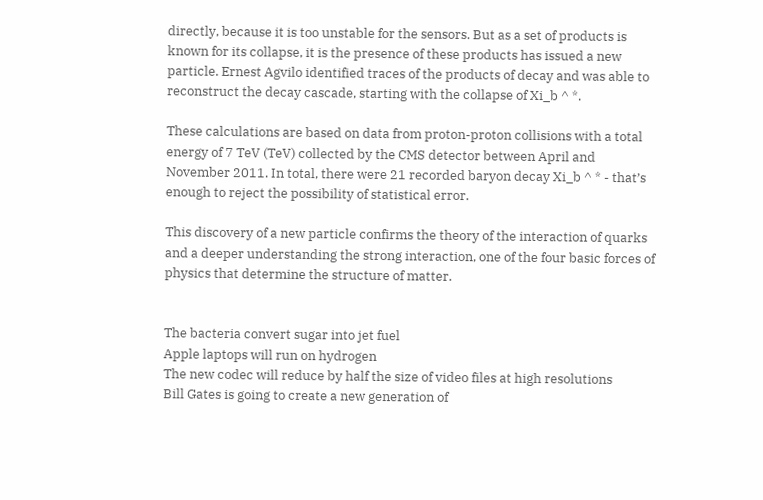directly, because it is too unstable for the sensors. But as a set of products is known for its collapse, it is the presence of these products has issued a new particle. Ernest Agvilo identified traces of the products of decay and was able to reconstruct the decay cascade, starting with the collapse of Xi_b ^ *.

These calculations are based on data from proton-proton collisions with a total energy of 7 TeV (TeV) collected by the CMS detector between April and November 2011. In total, there were 21 recorded baryon decay Xi_b ^ * - that’s enough to reject the possibility of statistical error.

This discovery of a new particle confirms the theory of the interaction of quarks and a deeper understanding the strong interaction, one of the four basic forces of physics that determine the structure of matter.


The bacteria convert sugar into jet fuel
Apple laptops will run on hydrogen
The new codec will reduce by half the size of video files at high resolutions
Bill Gates is going to create a new generation of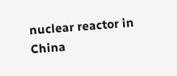nuclear reactor in China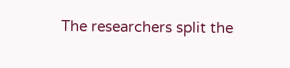The researchers split the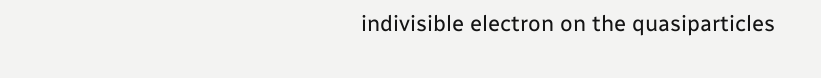indivisible electron on the quasiparticles